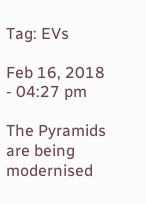Tag: EVs

Feb 16, 2018 - 04:27 pm

The Pyramids are being modernised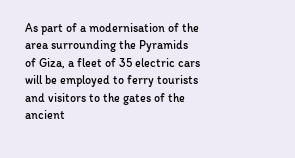As part of a modernisation of the area surrounding the Pyramids of Giza, a fleet of 35 electric cars will be employed to ferry tourists and visitors to the gates of the ancient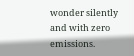wonder silently and with zero emissions.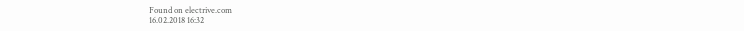Found on electrive.com
16.02.2018 16:32